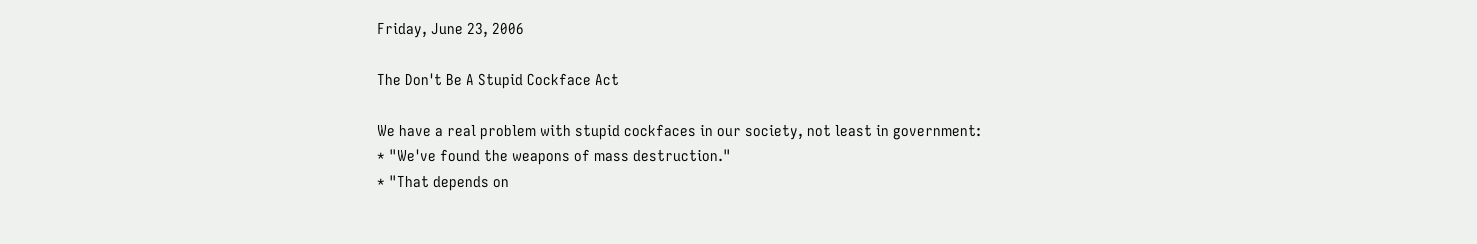Friday, June 23, 2006

The Don't Be A Stupid Cockface Act

We have a real problem with stupid cockfaces in our society, not least in government:
* "We've found the weapons of mass destruction."
* "That depends on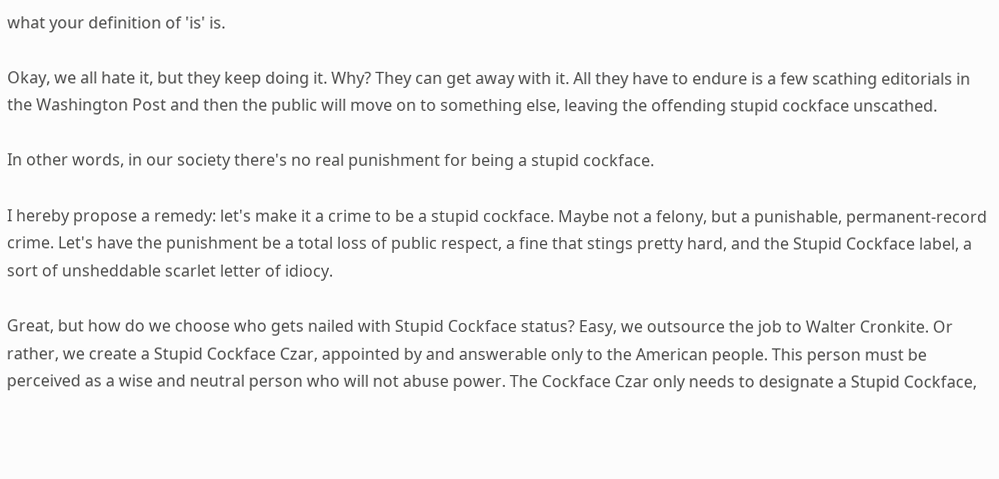what your definition of 'is' is.

Okay, we all hate it, but they keep doing it. Why? They can get away with it. All they have to endure is a few scathing editorials in the Washington Post and then the public will move on to something else, leaving the offending stupid cockface unscathed.

In other words, in our society there's no real punishment for being a stupid cockface.

I hereby propose a remedy: let's make it a crime to be a stupid cockface. Maybe not a felony, but a punishable, permanent-record crime. Let's have the punishment be a total loss of public respect, a fine that stings pretty hard, and the Stupid Cockface label, a sort of unsheddable scarlet letter of idiocy.

Great, but how do we choose who gets nailed with Stupid Cockface status? Easy, we outsource the job to Walter Cronkite. Or rather, we create a Stupid Cockface Czar, appointed by and answerable only to the American people. This person must be perceived as a wise and neutral person who will not abuse power. The Cockface Czar only needs to designate a Stupid Cockface,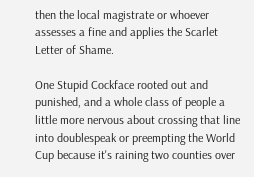then the local magistrate or whoever assesses a fine and applies the Scarlet Letter of Shame.

One Stupid Cockface rooted out and punished, and a whole class of people a little more nervous about crossing that line into doublespeak or preempting the World Cup because it's raining two counties over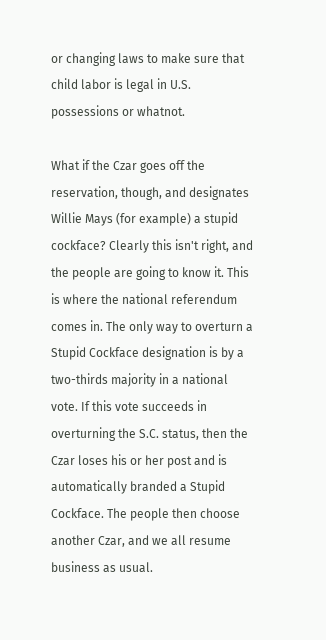or changing laws to make sure that child labor is legal in U.S. possessions or whatnot.

What if the Czar goes off the reservation, though, and designates Willie Mays (for example) a stupid cockface? Clearly this isn't right, and the people are going to know it. This is where the national referendum comes in. The only way to overturn a Stupid Cockface designation is by a two-thirds majority in a national vote. If this vote succeeds in overturning the S.C. status, then the Czar loses his or her post and is automatically branded a Stupid Cockface. The people then choose another Czar, and we all resume business as usual.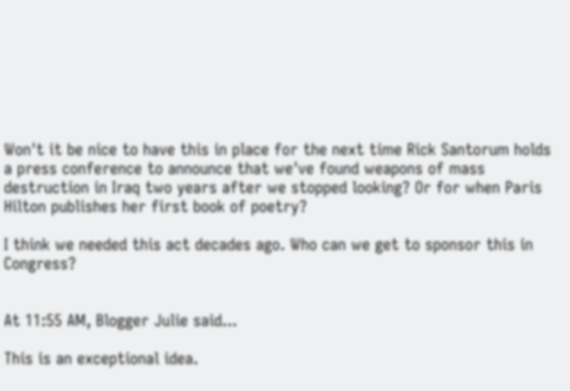Won't it be nice to have this in place for the next time Rick Santorum holds a press conference to announce that we've found weapons of mass destruction in Iraq two years after we stopped looking? Or for when Paris Hilton publishes her first book of poetry?

I think we needed this act decades ago. Who can we get to sponsor this in Congress?


At 11:55 AM, Blogger Julie said...

This is an exceptional idea.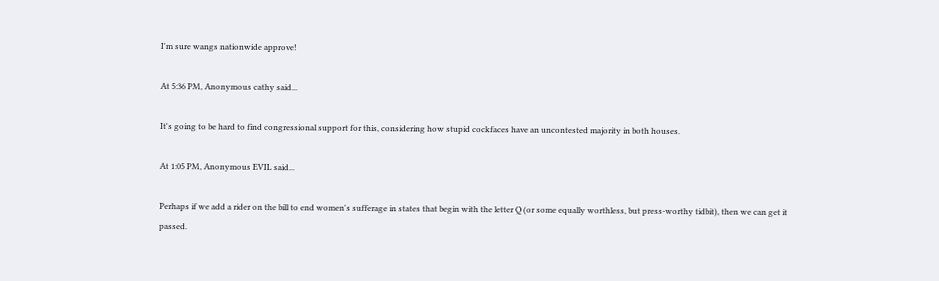I'm sure wangs nationwide approve!

At 5:36 PM, Anonymous cathy said...

It's going to be hard to find congressional support for this, considering how stupid cockfaces have an uncontested majority in both houses.

At 1:05 PM, Anonymous EVIL said...

Perhaps if we add a rider on the bill to end women's sufferage in states that begin with the letter Q (or some equally worthless, but press-worthy tidbit), then we can get it passed.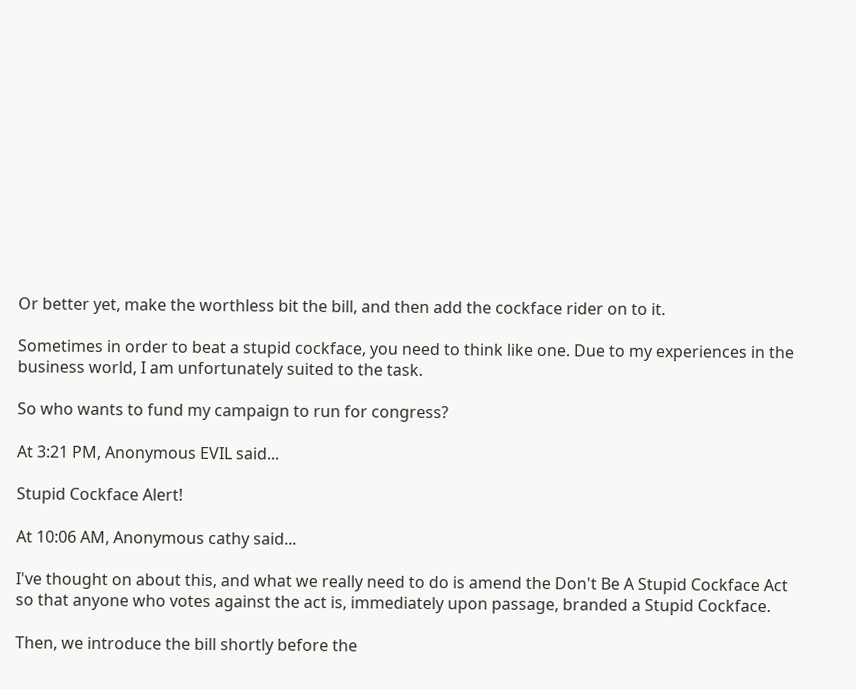Or better yet, make the worthless bit the bill, and then add the cockface rider on to it.

Sometimes in order to beat a stupid cockface, you need to think like one. Due to my experiences in the business world, I am unfortunately suited to the task.

So who wants to fund my campaign to run for congress?

At 3:21 PM, Anonymous EVIL said...

Stupid Cockface Alert!

At 10:06 AM, Anonymous cathy said...

I've thought on about this, and what we really need to do is amend the Don't Be A Stupid Cockface Act so that anyone who votes against the act is, immediately upon passage, branded a Stupid Cockface.

Then, we introduce the bill shortly before the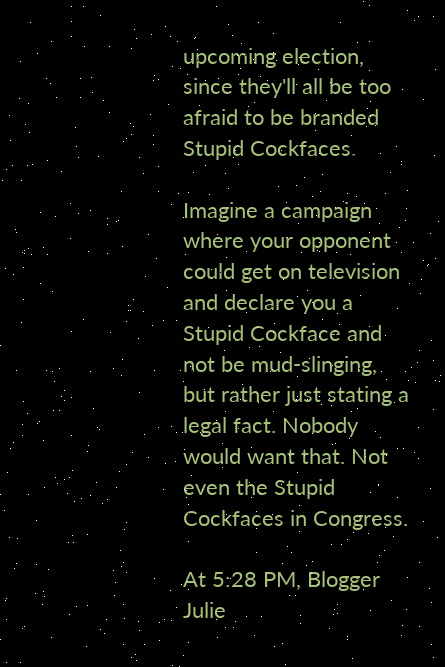upcoming election, since they'll all be too afraid to be branded Stupid Cockfaces.

Imagine a campaign where your opponent could get on television and declare you a Stupid Cockface and not be mud-slinging, but rather just stating a legal fact. Nobody would want that. Not even the Stupid Cockfaces in Congress.

At 5:28 PM, Blogger Julie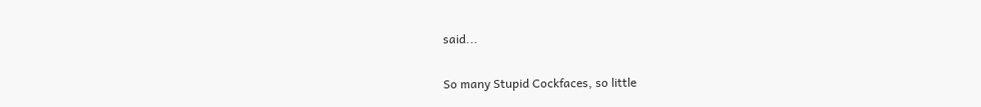said...


So many Stupid Cockfaces, so little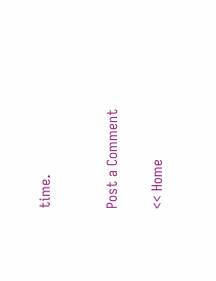time.


Post a Comment

<< Home